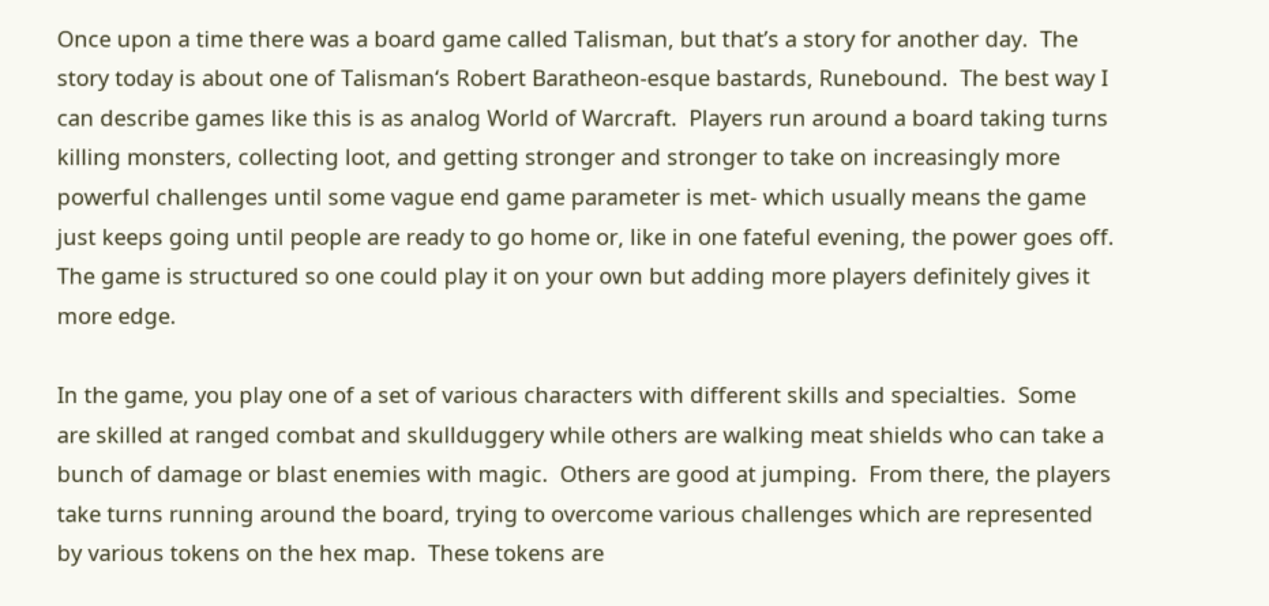Once upon a time there was a board game called Talisman, but that’s a story for another day.  The story today is about one of Talisman‘s Robert Baratheon-esque bastards, Runebound.  The best way I can describe games like this is as analog World of Warcraft.  Players run around a board taking turns killing monsters, collecting loot, and getting stronger and stronger to take on increasingly more powerful challenges until some vague end game parameter is met- which usually means the game just keeps going until people are ready to go home or, like in one fateful evening, the power goes off.  The game is structured so one could play it on your own but adding more players definitely gives it more edge.

In the game, you play one of a set of various characters with different skills and specialties.  Some are skilled at ranged combat and skullduggery while others are walking meat shields who can take a bunch of damage or blast enemies with magic.  Others are good at jumping.  From there, the players take turns running around the board, trying to overcome various challenges which are represented by various tokens on the hex map.  These tokens are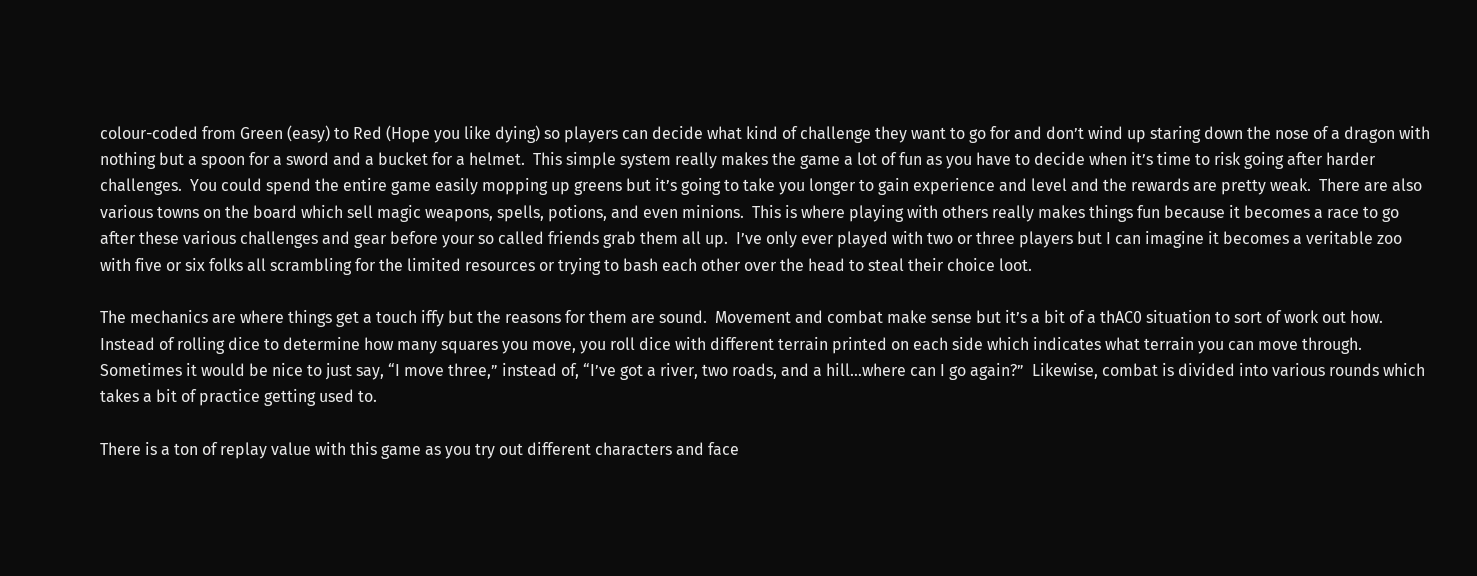colour-coded from Green (easy) to Red (Hope you like dying) so players can decide what kind of challenge they want to go for and don’t wind up staring down the nose of a dragon with nothing but a spoon for a sword and a bucket for a helmet.  This simple system really makes the game a lot of fun as you have to decide when it’s time to risk going after harder challenges.  You could spend the entire game easily mopping up greens but it’s going to take you longer to gain experience and level and the rewards are pretty weak.  There are also various towns on the board which sell magic weapons, spells, potions, and even minions.  This is where playing with others really makes things fun because it becomes a race to go after these various challenges and gear before your so called friends grab them all up.  I’ve only ever played with two or three players but I can imagine it becomes a veritable zoo with five or six folks all scrambling for the limited resources or trying to bash each other over the head to steal their choice loot.

The mechanics are where things get a touch iffy but the reasons for them are sound.  Movement and combat make sense but it’s a bit of a thAC0 situation to sort of work out how.  Instead of rolling dice to determine how many squares you move, you roll dice with different terrain printed on each side which indicates what terrain you can move through.  Sometimes it would be nice to just say, “I move three,” instead of, “I’ve got a river, two roads, and a hill…where can I go again?”  Likewise, combat is divided into various rounds which takes a bit of practice getting used to.

There is a ton of replay value with this game as you try out different characters and face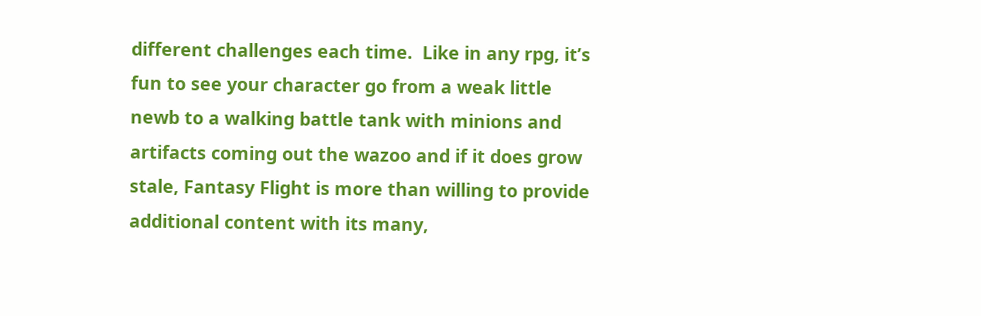different challenges each time.  Like in any rpg, it’s fun to see your character go from a weak little newb to a walking battle tank with minions and artifacts coming out the wazoo and if it does grow stale, Fantasy Flight is more than willing to provide additional content with its many,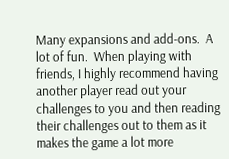Many expansions and add-ons.  A lot of fun.  When playing with friends, I highly recommend having another player read out your challenges to you and then reading their challenges out to them as it makes the game a lot more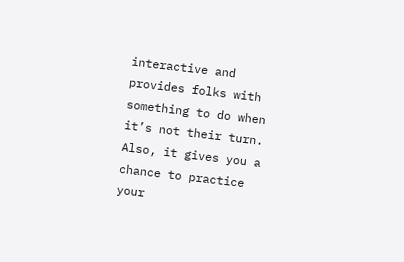interactive and provides folks with something to do when it’s not their turn.  Also, it gives you a chance to practice your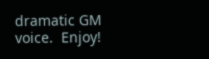dramatic GM voice.  Enjoy!